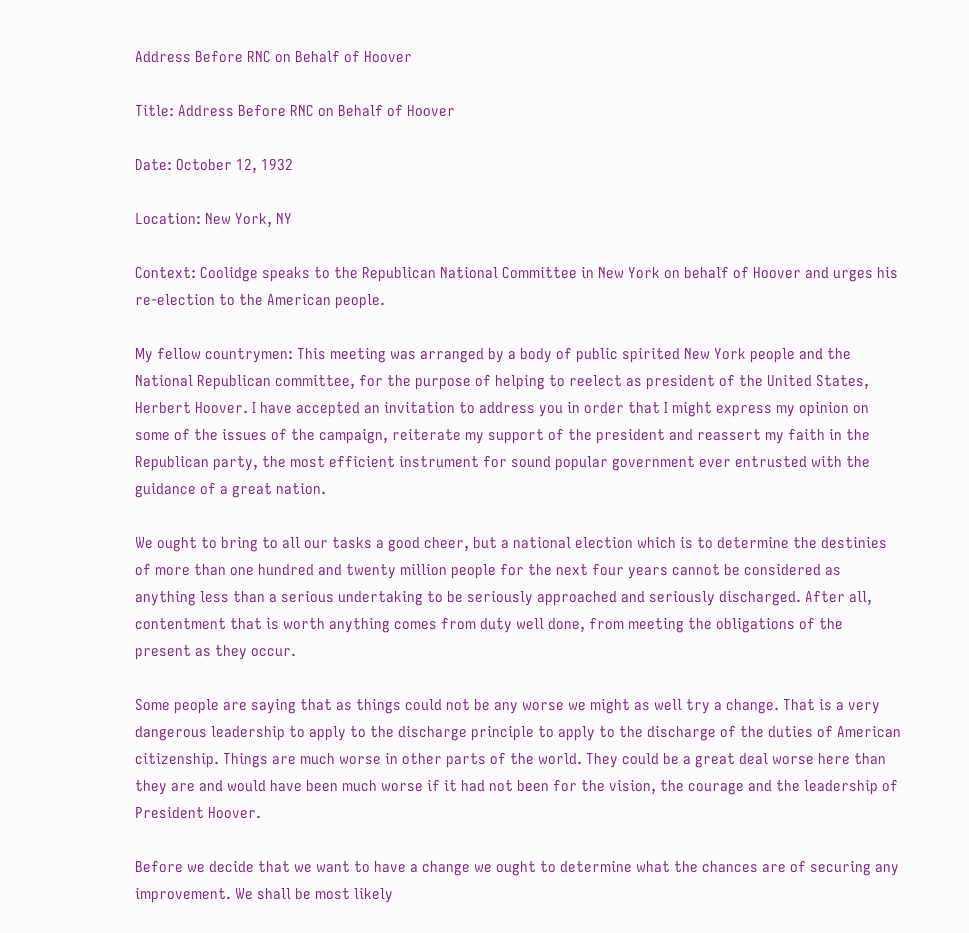Address Before RNC on Behalf of Hoover

Title: Address Before RNC on Behalf of Hoover

Date: October 12, 1932

Location: New York, NY

Context: Coolidge speaks to the Republican National Committee in New York on behalf of Hoover and urges his re-election to the American people.

My fellow countrymen: This meeting was arranged by a body of public spirited New York people and the National Republican committee, for the purpose of helping to reelect as president of the United States, Herbert Hoover. I have accepted an invitation to address you in order that I might express my opinion on some of the issues of the campaign, reiterate my support of the president and reassert my faith in the Republican party, the most efficient instrument for sound popular government ever entrusted with the guidance of a great nation.

We ought to bring to all our tasks a good cheer, but a national election which is to determine the destinies of more than one hundred and twenty million people for the next four years cannot be considered as anything less than a serious undertaking to be seriously approached and seriously discharged. After all, contentment that is worth anything comes from duty well done, from meeting the obligations of the present as they occur.

Some people are saying that as things could not be any worse we might as well try a change. That is a very dangerous leadership to apply to the discharge principle to apply to the discharge of the duties of American citizenship. Things are much worse in other parts of the world. They could be a great deal worse here than they are and would have been much worse if it had not been for the vision, the courage and the leadership of President Hoover.

Before we decide that we want to have a change we ought to determine what the chances are of securing any improvement. We shall be most likely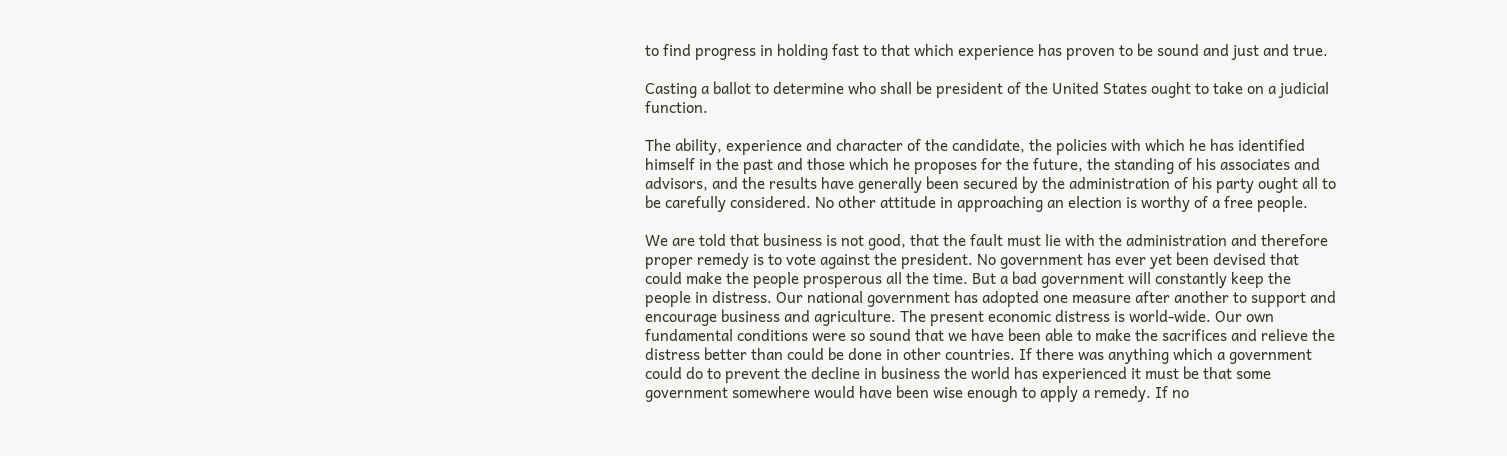to find progress in holding fast to that which experience has proven to be sound and just and true.

Casting a ballot to determine who shall be president of the United States ought to take on a judicial function.

The ability, experience and character of the candidate, the policies with which he has identified himself in the past and those which he proposes for the future, the standing of his associates and advisors, and the results have generally been secured by the administration of his party ought all to be carefully considered. No other attitude in approaching an election is worthy of a free people.

We are told that business is not good, that the fault must lie with the administration and therefore proper remedy is to vote against the president. No government has ever yet been devised that could make the people prosperous all the time. But a bad government will constantly keep the people in distress. Our national government has adopted one measure after another to support and encourage business and agriculture. The present economic distress is world-wide. Our own fundamental conditions were so sound that we have been able to make the sacrifices and relieve the distress better than could be done in other countries. If there was anything which a government could do to prevent the decline in business the world has experienced it must be that some government somewhere would have been wise enough to apply a remedy. If no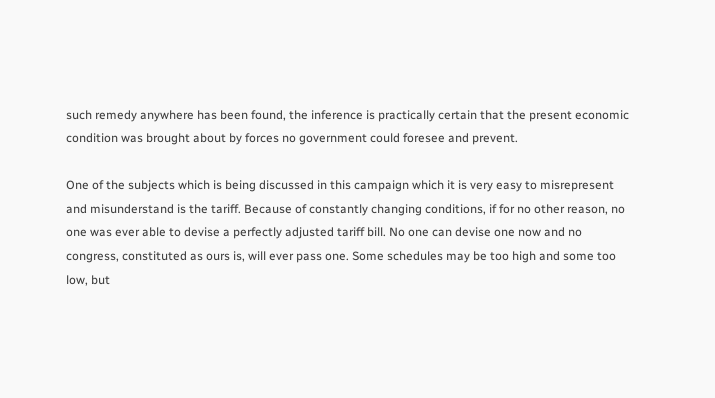such remedy anywhere has been found, the inference is practically certain that the present economic condition was brought about by forces no government could foresee and prevent.

One of the subjects which is being discussed in this campaign which it is very easy to misrepresent and misunderstand is the tariff. Because of constantly changing conditions, if for no other reason, no one was ever able to devise a perfectly adjusted tariff bill. No one can devise one now and no congress, constituted as ours is, will ever pass one. Some schedules may be too high and some too low, but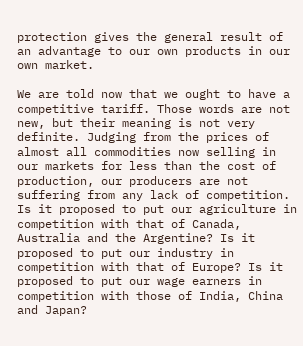protection gives the general result of an advantage to our own products in our own market.

We are told now that we ought to have a competitive tariff. Those words are not new, but their meaning is not very definite. Judging from the prices of almost all commodities now selling in our markets for less than the cost of production, our producers are not suffering from any lack of competition. Is it proposed to put our agriculture in competition with that of Canada, Australia and the Argentine? Is it proposed to put our industry in competition with that of Europe? Is it proposed to put our wage earners in competition with those of India, China and Japan?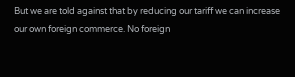But we are told against that by reducing our tariff we can increase our own foreign commerce. No foreign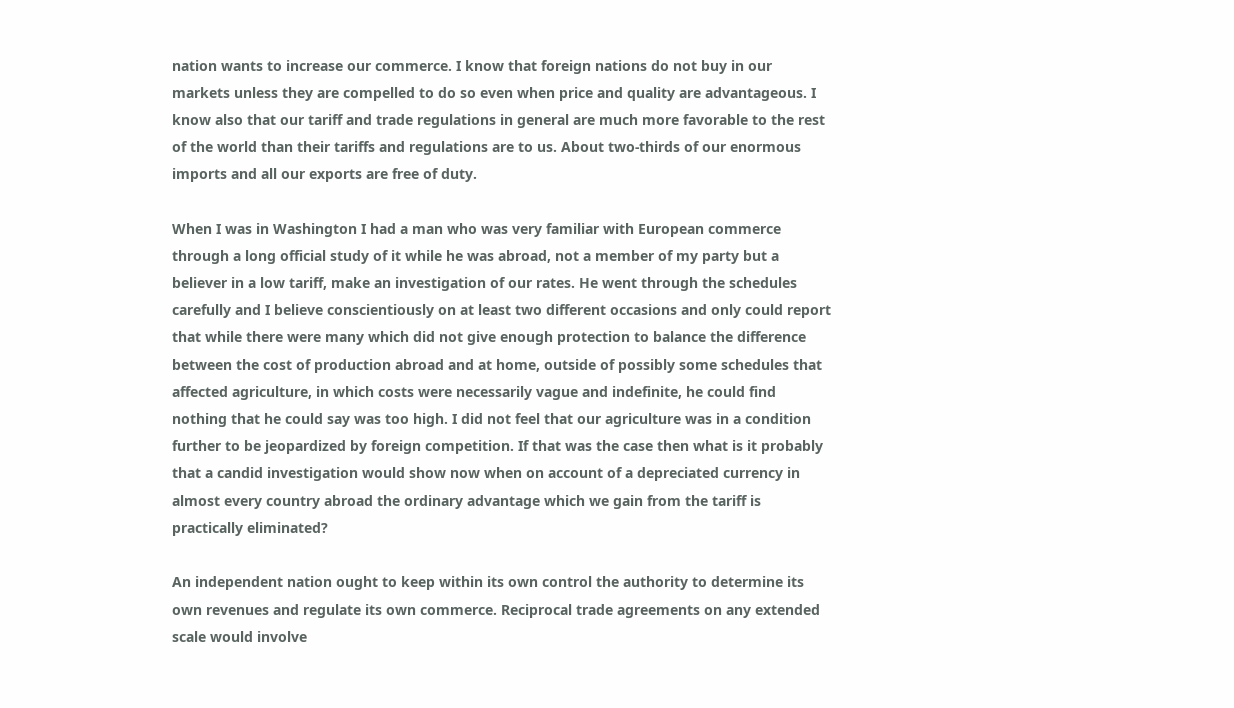nation wants to increase our commerce. I know that foreign nations do not buy in our markets unless they are compelled to do so even when price and quality are advantageous. I know also that our tariff and trade regulations in general are much more favorable to the rest of the world than their tariffs and regulations are to us. About two-thirds of our enormous imports and all our exports are free of duty.

When I was in Washington I had a man who was very familiar with European commerce through a long official study of it while he was abroad, not a member of my party but a believer in a low tariff, make an investigation of our rates. He went through the schedules carefully and I believe conscientiously on at least two different occasions and only could report that while there were many which did not give enough protection to balance the difference between the cost of production abroad and at home, outside of possibly some schedules that affected agriculture, in which costs were necessarily vague and indefinite, he could find nothing that he could say was too high. I did not feel that our agriculture was in a condition further to be jeopardized by foreign competition. If that was the case then what is it probably that a candid investigation would show now when on account of a depreciated currency in almost every country abroad the ordinary advantage which we gain from the tariff is practically eliminated?

An independent nation ought to keep within its own control the authority to determine its own revenues and regulate its own commerce. Reciprocal trade agreements on any extended scale would involve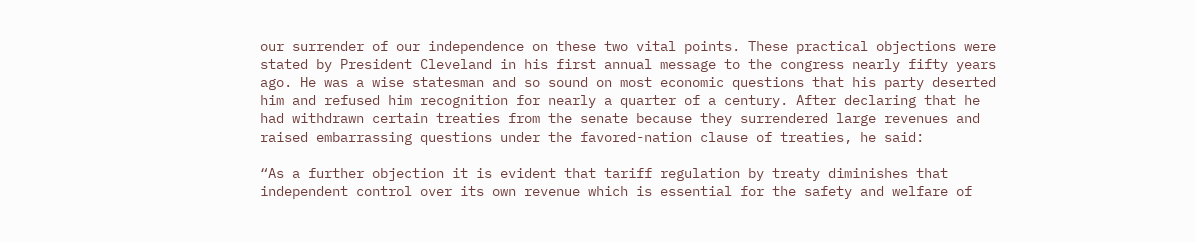our surrender of our independence on these two vital points. These practical objections were stated by President Cleveland in his first annual message to the congress nearly fifty years ago. He was a wise statesman and so sound on most economic questions that his party deserted him and refused him recognition for nearly a quarter of a century. After declaring that he had withdrawn certain treaties from the senate because they surrendered large revenues and raised embarrassing questions under the favored-nation clause of treaties, he said:

“As a further objection it is evident that tariff regulation by treaty diminishes that independent control over its own revenue which is essential for the safety and welfare of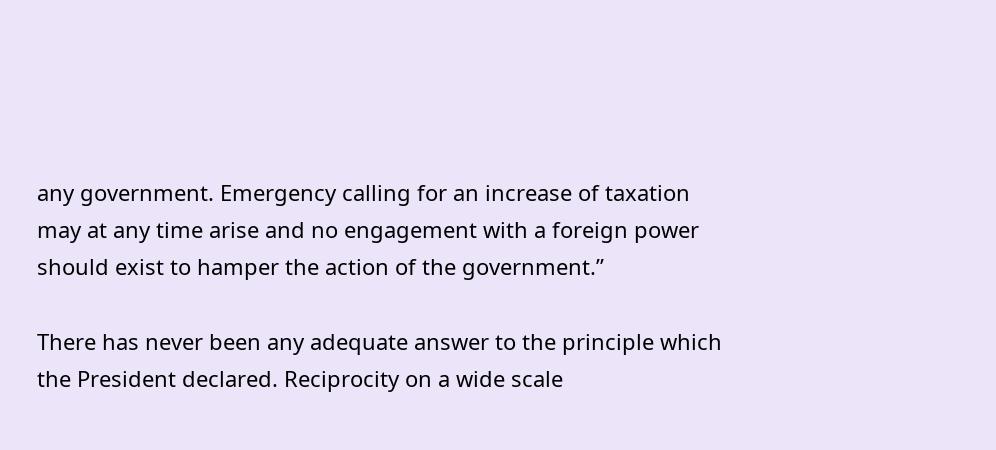any government. Emergency calling for an increase of taxation may at any time arise and no engagement with a foreign power should exist to hamper the action of the government.”

There has never been any adequate answer to the principle which the President declared. Reciprocity on a wide scale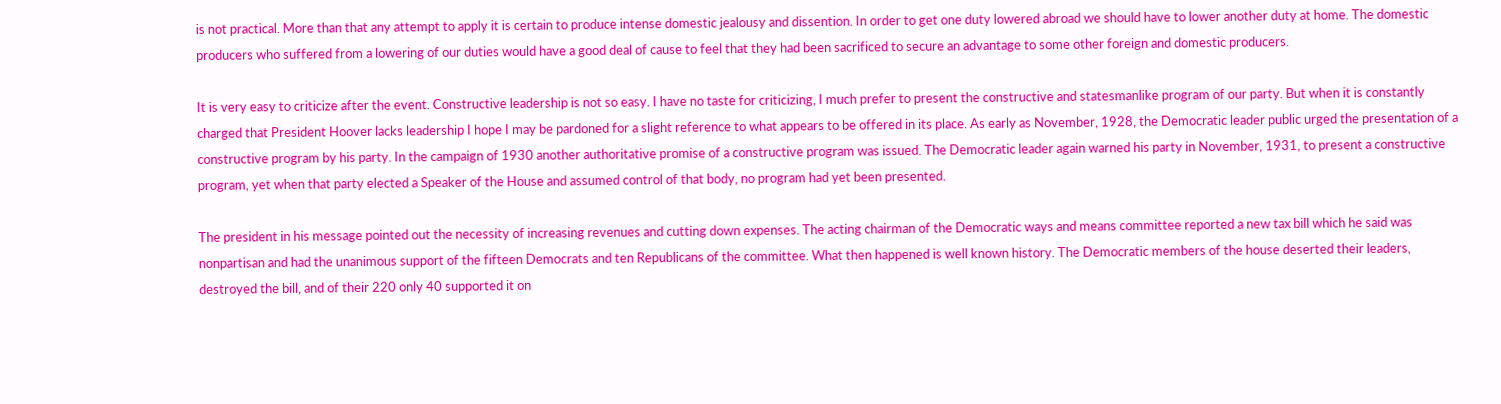is not practical. More than that any attempt to apply it is certain to produce intense domestic jealousy and dissention. In order to get one duty lowered abroad we should have to lower another duty at home. The domestic producers who suffered from a lowering of our duties would have a good deal of cause to feel that they had been sacrificed to secure an advantage to some other foreign and domestic producers.

It is very easy to criticize after the event. Constructive leadership is not so easy. I have no taste for criticizing, I much prefer to present the constructive and statesmanlike program of our party. But when it is constantly charged that President Hoover lacks leadership I hope I may be pardoned for a slight reference to what appears to be offered in its place. As early as November, 1928, the Democratic leader public urged the presentation of a constructive program by his party. In the campaign of 1930 another authoritative promise of a constructive program was issued. The Democratic leader again warned his party in November, 1931, to present a constructive program, yet when that party elected a Speaker of the House and assumed control of that body, no program had yet been presented.

The president in his message pointed out the necessity of increasing revenues and cutting down expenses. The acting chairman of the Democratic ways and means committee reported a new tax bill which he said was nonpartisan and had the unanimous support of the fifteen Democrats and ten Republicans of the committee. What then happened is well known history. The Democratic members of the house deserted their leaders, destroyed the bill, and of their 220 only 40 supported it on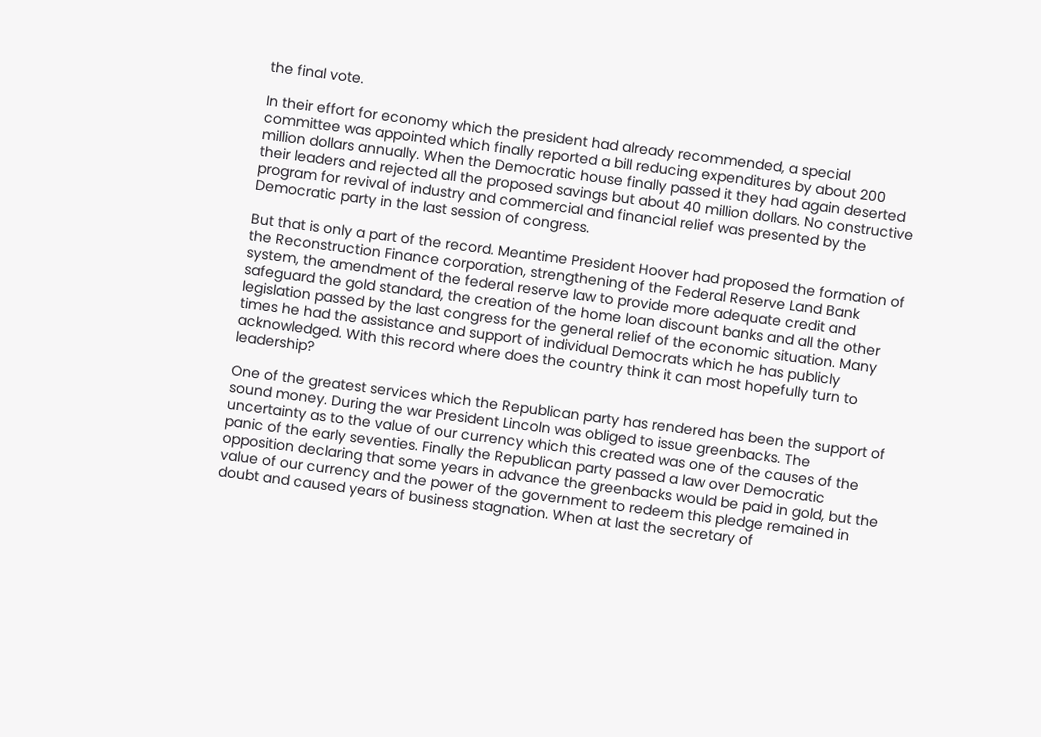the final vote.

In their effort for economy which the president had already recommended, a special committee was appointed which finally reported a bill reducing expenditures by about 200 million dollars annually. When the Democratic house finally passed it they had again deserted their leaders and rejected all the proposed savings but about 40 million dollars. No constructive program for revival of industry and commercial and financial relief was presented by the Democratic party in the last session of congress.

But that is only a part of the record. Meantime President Hoover had proposed the formation of the Reconstruction Finance corporation, strengthening of the Federal Reserve Land Bank system, the amendment of the federal reserve law to provide more adequate credit and safeguard the gold standard, the creation of the home loan discount banks and all the other legislation passed by the last congress for the general relief of the economic situation. Many times he had the assistance and support of individual Democrats which he has publicly acknowledged. With this record where does the country think it can most hopefully turn to leadership?

One of the greatest services which the Republican party has rendered has been the support of sound money. During the war President Lincoln was obliged to issue greenbacks. The uncertainty as to the value of our currency which this created was one of the causes of the panic of the early seventies. Finally the Republican party passed a law over Democratic opposition declaring that some years in advance the greenbacks would be paid in gold, but the value of our currency and the power of the government to redeem this pledge remained in doubt and caused years of business stagnation. When at last the secretary of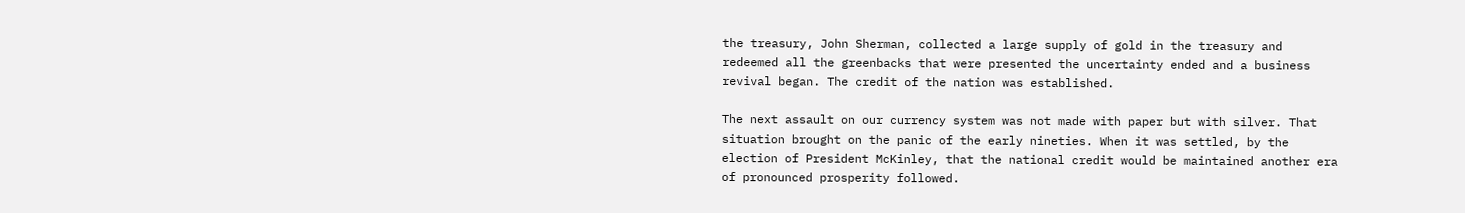the treasury, John Sherman, collected a large supply of gold in the treasury and redeemed all the greenbacks that were presented the uncertainty ended and a business revival began. The credit of the nation was established.

The next assault on our currency system was not made with paper but with silver. That situation brought on the panic of the early nineties. When it was settled, by the election of President McKinley, that the national credit would be maintained another era of pronounced prosperity followed.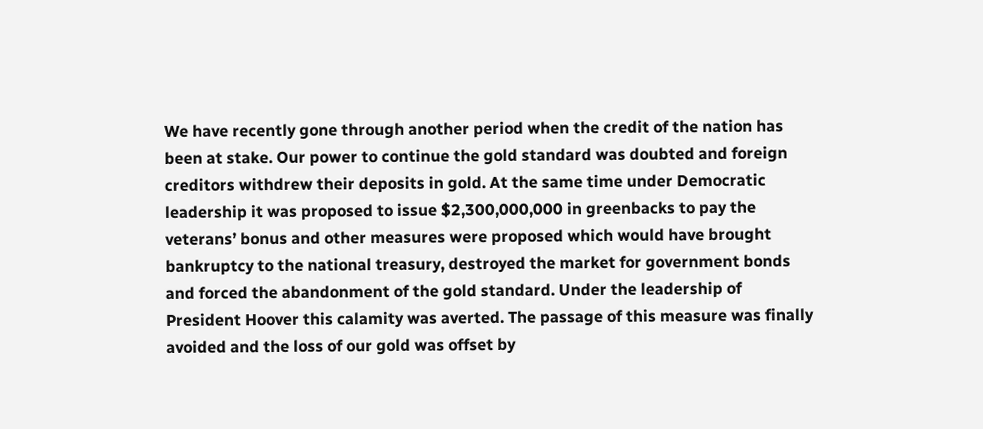We have recently gone through another period when the credit of the nation has been at stake. Our power to continue the gold standard was doubted and foreign creditors withdrew their deposits in gold. At the same time under Democratic leadership it was proposed to issue $2,300,000,000 in greenbacks to pay the veterans’ bonus and other measures were proposed which would have brought bankruptcy to the national treasury, destroyed the market for government bonds and forced the abandonment of the gold standard. Under the leadership of President Hoover this calamity was averted. The passage of this measure was finally avoided and the loss of our gold was offset by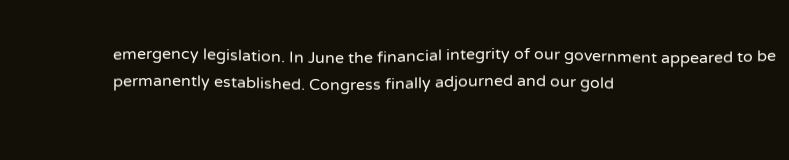emergency legislation. In June the financial integrity of our government appeared to be permanently established. Congress finally adjourned and our gold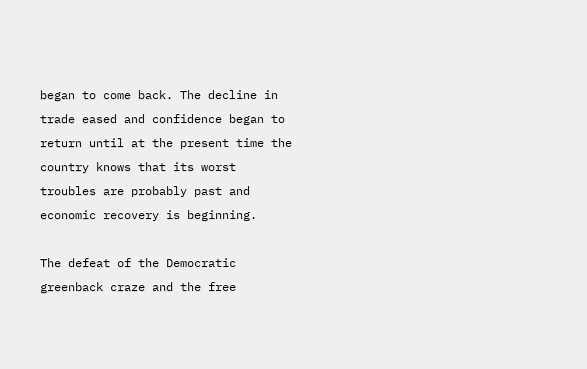began to come back. The decline in trade eased and confidence began to return until at the present time the country knows that its worst troubles are probably past and economic recovery is beginning.

The defeat of the Democratic greenback craze and the free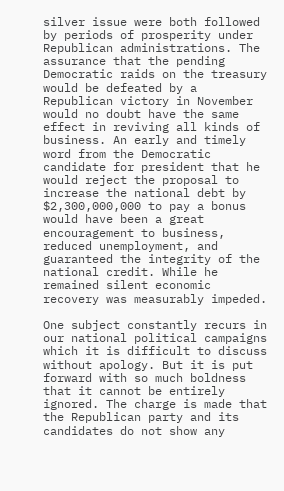silver issue were both followed by periods of prosperity under Republican administrations. The assurance that the pending Democratic raids on the treasury would be defeated by a Republican victory in November would no doubt have the same effect in reviving all kinds of business. An early and timely word from the Democratic candidate for president that he would reject the proposal to increase the national debt by $2,300,000,000 to pay a bonus would have been a great encouragement to business, reduced unemployment, and guaranteed the integrity of the national credit. While he remained silent economic recovery was measurably impeded.

One subject constantly recurs in our national political campaigns which it is difficult to discuss without apology. But it is put forward with so much boldness that it cannot be entirely ignored. The charge is made that the Republican party and its candidates do not show any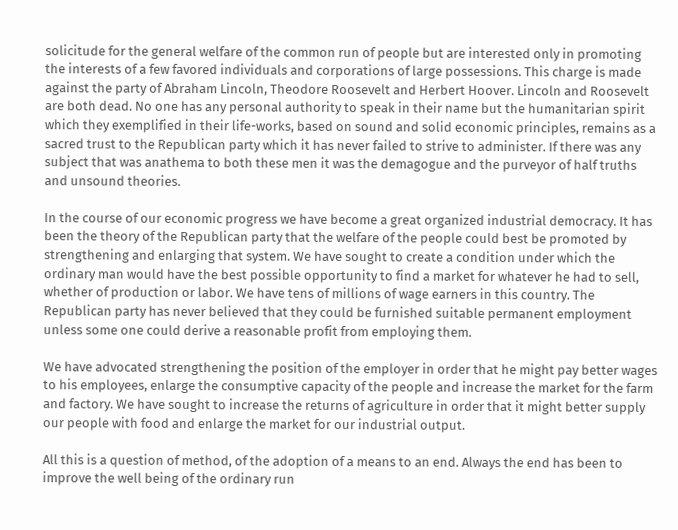solicitude for the general welfare of the common run of people but are interested only in promoting the interests of a few favored individuals and corporations of large possessions. This charge is made against the party of Abraham Lincoln, Theodore Roosevelt and Herbert Hoover. Lincoln and Roosevelt are both dead. No one has any personal authority to speak in their name but the humanitarian spirit which they exemplified in their life-works, based on sound and solid economic principles, remains as a sacred trust to the Republican party which it has never failed to strive to administer. If there was any subject that was anathema to both these men it was the demagogue and the purveyor of half truths and unsound theories.

In the course of our economic progress we have become a great organized industrial democracy. It has been the theory of the Republican party that the welfare of the people could best be promoted by strengthening and enlarging that system. We have sought to create a condition under which the ordinary man would have the best possible opportunity to find a market for whatever he had to sell, whether of production or labor. We have tens of millions of wage earners in this country. The Republican party has never believed that they could be furnished suitable permanent employment unless some one could derive a reasonable profit from employing them.

We have advocated strengthening the position of the employer in order that he might pay better wages to his employees, enlarge the consumptive capacity of the people and increase the market for the farm and factory. We have sought to increase the returns of agriculture in order that it might better supply our people with food and enlarge the market for our industrial output.

All this is a question of method, of the adoption of a means to an end. Always the end has been to improve the well being of the ordinary run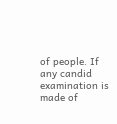of people. If any candid examination is made of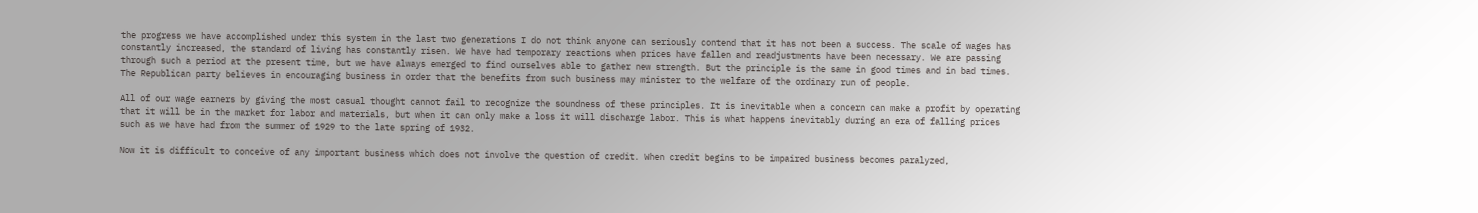the progress we have accomplished under this system in the last two generations I do not think anyone can seriously contend that it has not been a success. The scale of wages has constantly increased, the standard of living has constantly risen. We have had temporary reactions when prices have fallen and readjustments have been necessary. We are passing through such a period at the present time, but we have always emerged to find ourselves able to gather new strength. But the principle is the same in good times and in bad times. The Republican party believes in encouraging business in order that the benefits from such business may minister to the welfare of the ordinary run of people.

All of our wage earners by giving the most casual thought cannot fail to recognize the soundness of these principles. It is inevitable when a concern can make a profit by operating that it will be in the market for labor and materials, but when it can only make a loss it will discharge labor. This is what happens inevitably during an era of falling prices such as we have had from the summer of 1929 to the late spring of 1932.

Now it is difficult to conceive of any important business which does not involve the question of credit. When credit begins to be impaired business becomes paralyzed,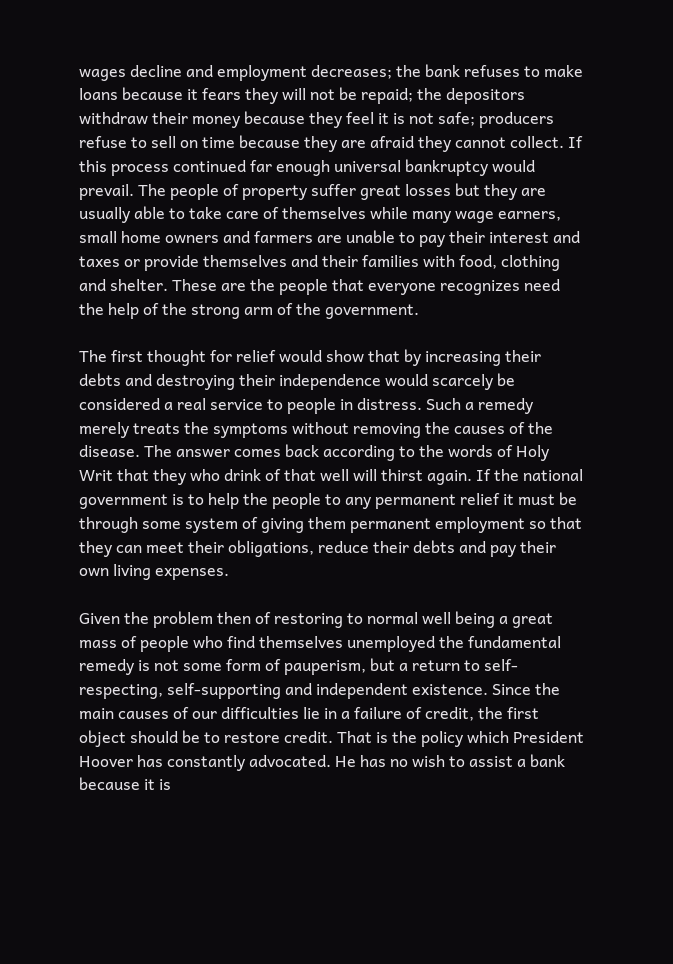wages decline and employment decreases; the bank refuses to make loans because it fears they will not be repaid; the depositors withdraw their money because they feel it is not safe; producers refuse to sell on time because they are afraid they cannot collect. If this process continued far enough universal bankruptcy would prevail. The people of property suffer great losses but they are usually able to take care of themselves while many wage earners, small home owners and farmers are unable to pay their interest and taxes or provide themselves and their families with food, clothing and shelter. These are the people that everyone recognizes need the help of the strong arm of the government.

The first thought for relief would show that by increasing their debts and destroying their independence would scarcely be considered a real service to people in distress. Such a remedy merely treats the symptoms without removing the causes of the disease. The answer comes back according to the words of Holy Writ that they who drink of that well will thirst again. If the national government is to help the people to any permanent relief it must be through some system of giving them permanent employment so that they can meet their obligations, reduce their debts and pay their own living expenses.

Given the problem then of restoring to normal well being a great mass of people who find themselves unemployed the fundamental remedy is not some form of pauperism, but a return to self-respecting, self-supporting and independent existence. Since the main causes of our difficulties lie in a failure of credit, the first object should be to restore credit. That is the policy which President Hoover has constantly advocated. He has no wish to assist a bank because it is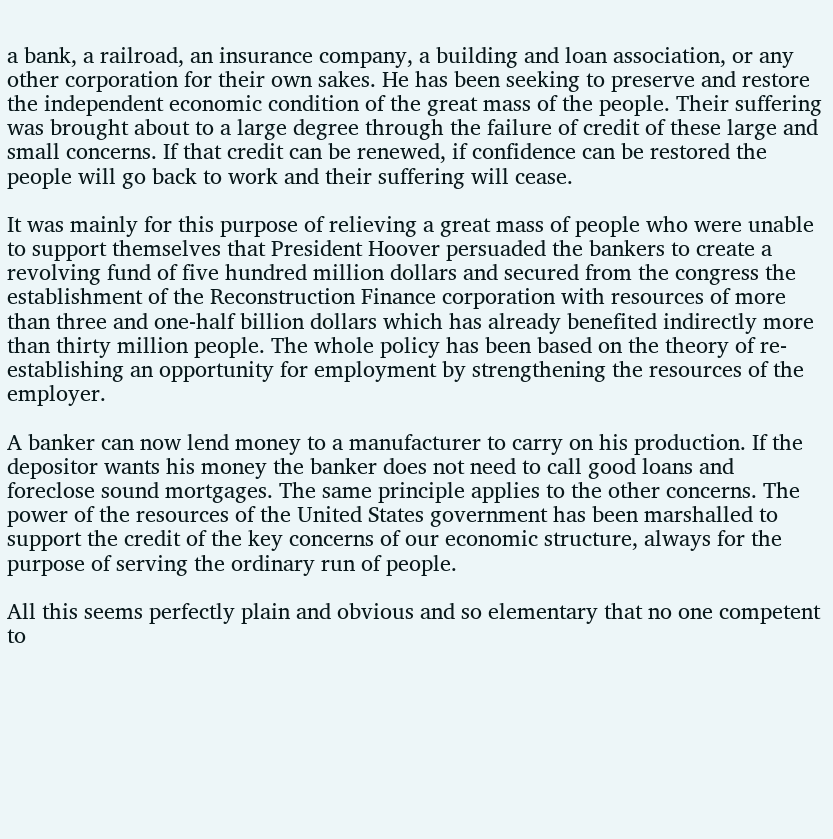a bank, a railroad, an insurance company, a building and loan association, or any other corporation for their own sakes. He has been seeking to preserve and restore the independent economic condition of the great mass of the people. Their suffering was brought about to a large degree through the failure of credit of these large and small concerns. If that credit can be renewed, if confidence can be restored the people will go back to work and their suffering will cease.

It was mainly for this purpose of relieving a great mass of people who were unable to support themselves that President Hoover persuaded the bankers to create a revolving fund of five hundred million dollars and secured from the congress the establishment of the Reconstruction Finance corporation with resources of more than three and one-half billion dollars which has already benefited indirectly more than thirty million people. The whole policy has been based on the theory of re-establishing an opportunity for employment by strengthening the resources of the employer.

A banker can now lend money to a manufacturer to carry on his production. If the depositor wants his money the banker does not need to call good loans and foreclose sound mortgages. The same principle applies to the other concerns. The power of the resources of the United States government has been marshalled to support the credit of the key concerns of our economic structure, always for the purpose of serving the ordinary run of people.

All this seems perfectly plain and obvious and so elementary that no one competent to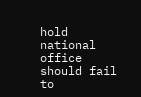hold national office should fail to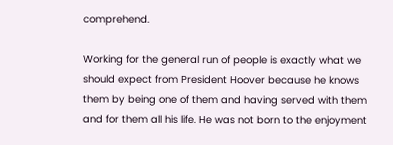comprehend.

Working for the general run of people is exactly what we should expect from President Hoover because he knows them by being one of them and having served with them and for them all his life. He was not born to the enjoyment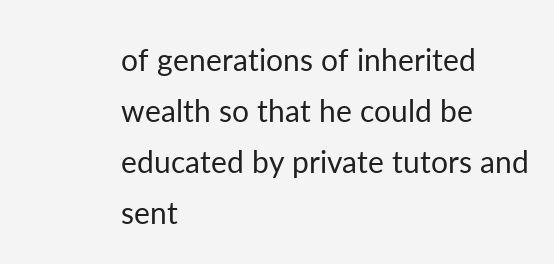of generations of inherited wealth so that he could be educated by private tutors and sent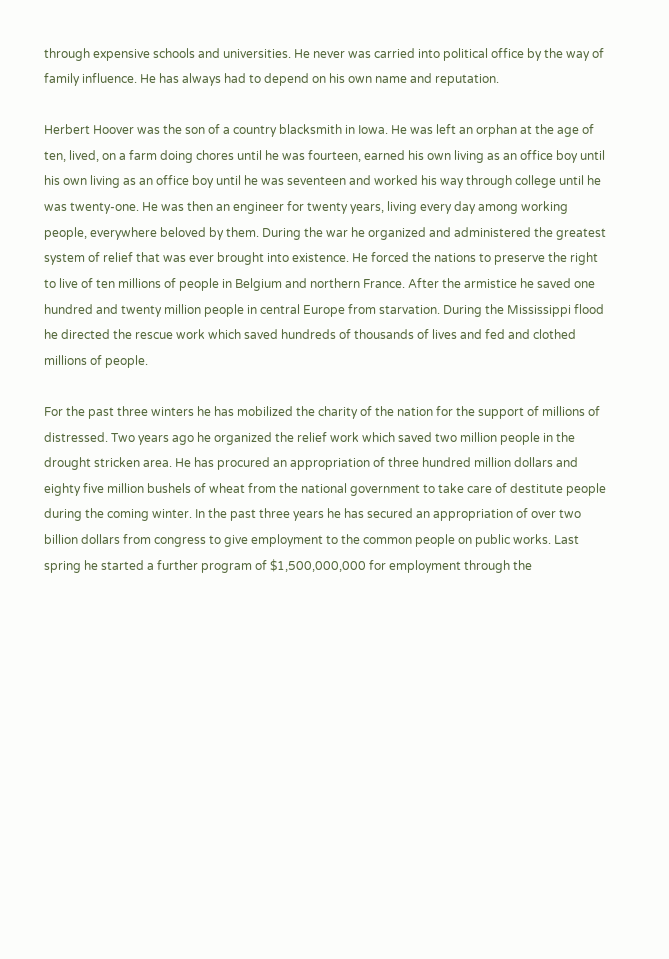through expensive schools and universities. He never was carried into political office by the way of family influence. He has always had to depend on his own name and reputation.

Herbert Hoover was the son of a country blacksmith in Iowa. He was left an orphan at the age of ten, lived, on a farm doing chores until he was fourteen, earned his own living as an office boy until his own living as an office boy until he was seventeen and worked his way through college until he was twenty-one. He was then an engineer for twenty years, living every day among working people, everywhere beloved by them. During the war he organized and administered the greatest system of relief that was ever brought into existence. He forced the nations to preserve the right to live of ten millions of people in Belgium and northern France. After the armistice he saved one hundred and twenty million people in central Europe from starvation. During the Mississippi flood he directed the rescue work which saved hundreds of thousands of lives and fed and clothed millions of people.

For the past three winters he has mobilized the charity of the nation for the support of millions of distressed. Two years ago he organized the relief work which saved two million people in the drought stricken area. He has procured an appropriation of three hundred million dollars and eighty five million bushels of wheat from the national government to take care of destitute people during the coming winter. In the past three years he has secured an appropriation of over two billion dollars from congress to give employment to the common people on public works. Last spring he started a further program of $1,500,000,000 for employment through the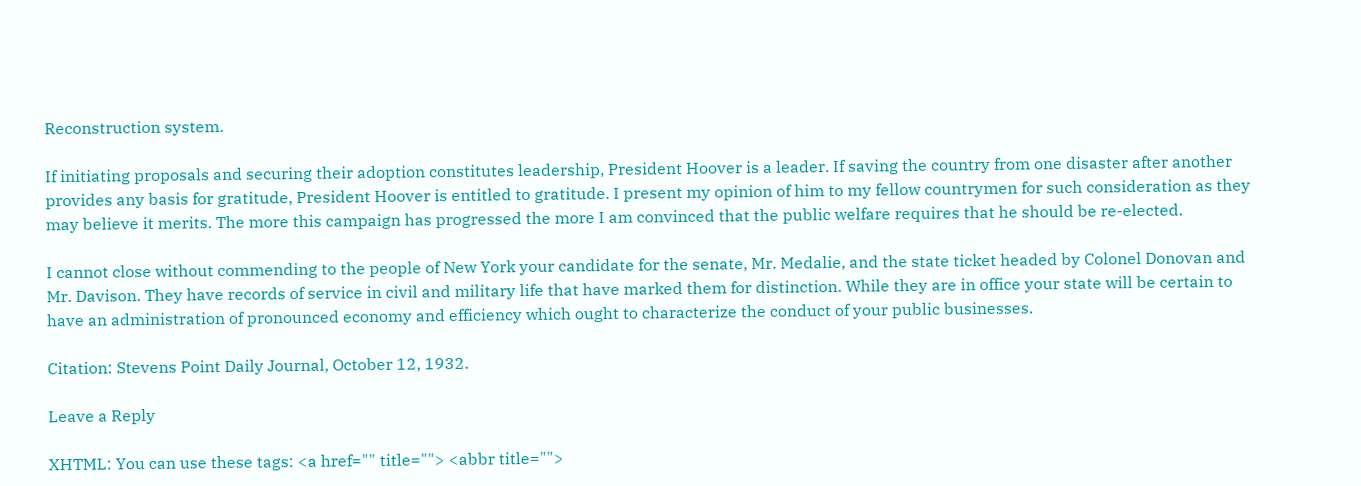Reconstruction system.

If initiating proposals and securing their adoption constitutes leadership, President Hoover is a leader. If saving the country from one disaster after another provides any basis for gratitude, President Hoover is entitled to gratitude. I present my opinion of him to my fellow countrymen for such consideration as they may believe it merits. The more this campaign has progressed the more I am convinced that the public welfare requires that he should be re-elected.

I cannot close without commending to the people of New York your candidate for the senate, Mr. Medalie, and the state ticket headed by Colonel Donovan and Mr. Davison. They have records of service in civil and military life that have marked them for distinction. While they are in office your state will be certain to have an administration of pronounced economy and efficiency which ought to characterize the conduct of your public businesses.

Citation: Stevens Point Daily Journal, October 12, 1932.

Leave a Reply

XHTML: You can use these tags: <a href="" title=""> <abbr title="">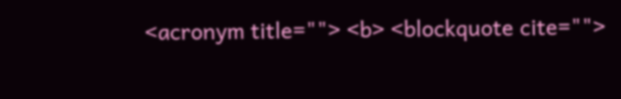<acronym title=""> <b> <blockquote cite="">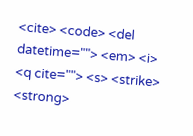<cite> <code> <del datetime=""> <em> <i> <q cite=""> <s> <strike> <strong>